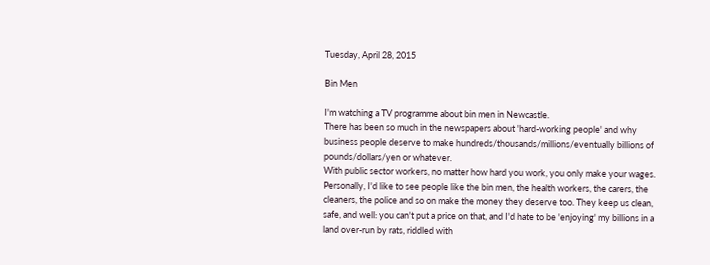Tuesday, April 28, 2015

Bin Men

I'm watching a TV programme about bin men in Newcastle.
There has been so much in the newspapers about 'hard-working people' and why business people deserve to make hundreds/thousands/millions/eventually billions of pounds/dollars/yen or whatever.
With public sector workers, no matter how hard you work, you only make your wages.
Personally, I'd like to see people like the bin men, the health workers, the carers, the cleaners, the police and so on make the money they deserve too. They keep us clean, safe, and well: you can't put a price on that, and I'd hate to be 'enjoying' my billions in a land over-run by rats, riddled with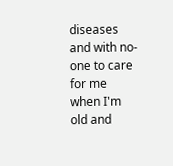diseases and with no-one to care for me when I'm old and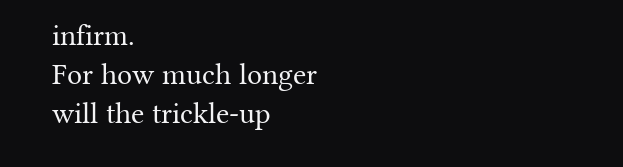infirm.
For how much longer will the trickle-up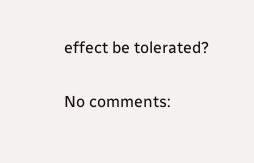effect be tolerated?

No comments: